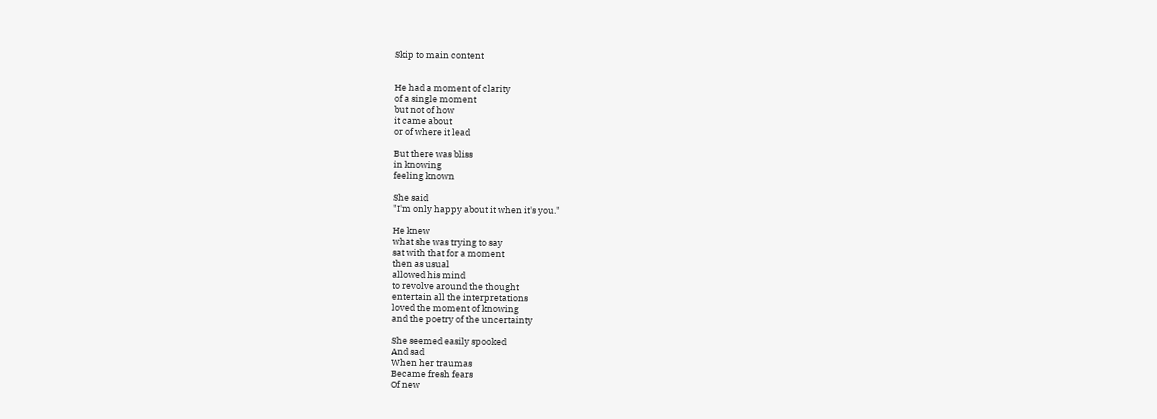Skip to main content


He had a moment of clarity
of a single moment
but not of how
it came about
or of where it lead

But there was bliss
in knowing
feeling known

She said
"I'm only happy about it when it's you."

He knew
what she was trying to say
sat with that for a moment
then as usual
allowed his mind
to revolve around the thought
entertain all the interpretations
loved the moment of knowing
and the poetry of the uncertainty

She seemed easily spooked
And sad
When her traumas
Became fresh fears
Of new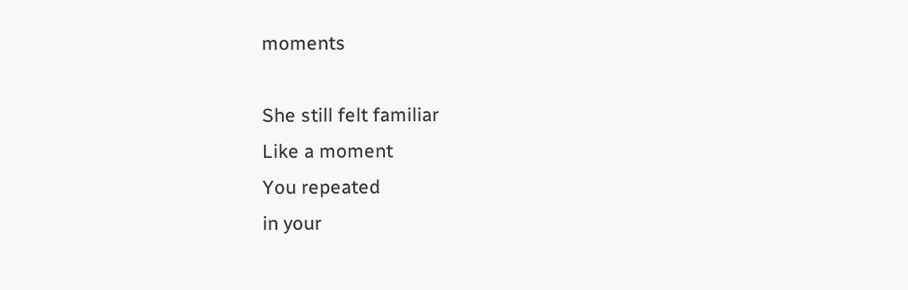moments

She still felt familiar
Like a moment
You repeated
in your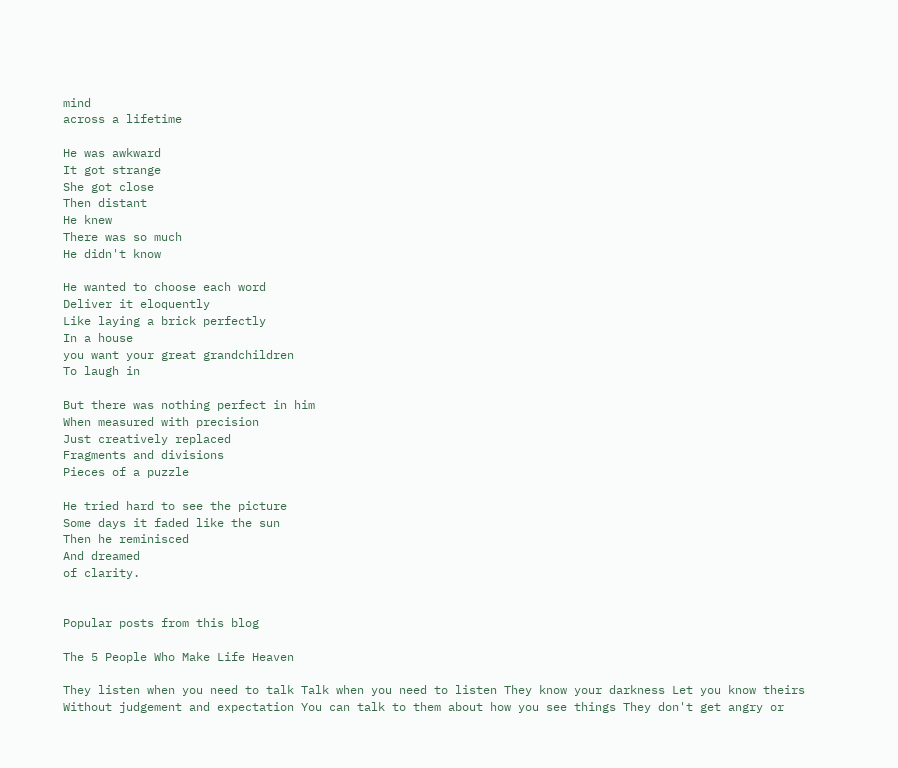mind
across a lifetime

He was awkward
It got strange
She got close
Then distant
He knew
There was so much
He didn't know

He wanted to choose each word
Deliver it eloquently
Like laying a brick perfectly
In a house
you want your great grandchildren
To laugh in

But there was nothing perfect in him
When measured with precision
Just creatively replaced
Fragments and divisions
Pieces of a puzzle

He tried hard to see the picture
Some days it faded like the sun
Then he reminisced
And dreamed
of clarity.


Popular posts from this blog

The 5 People Who Make Life Heaven

They listen when you need to talk Talk when you need to listen They know your darkness Let you know theirs Without judgement and expectation You can talk to them about how you see things They don't get angry or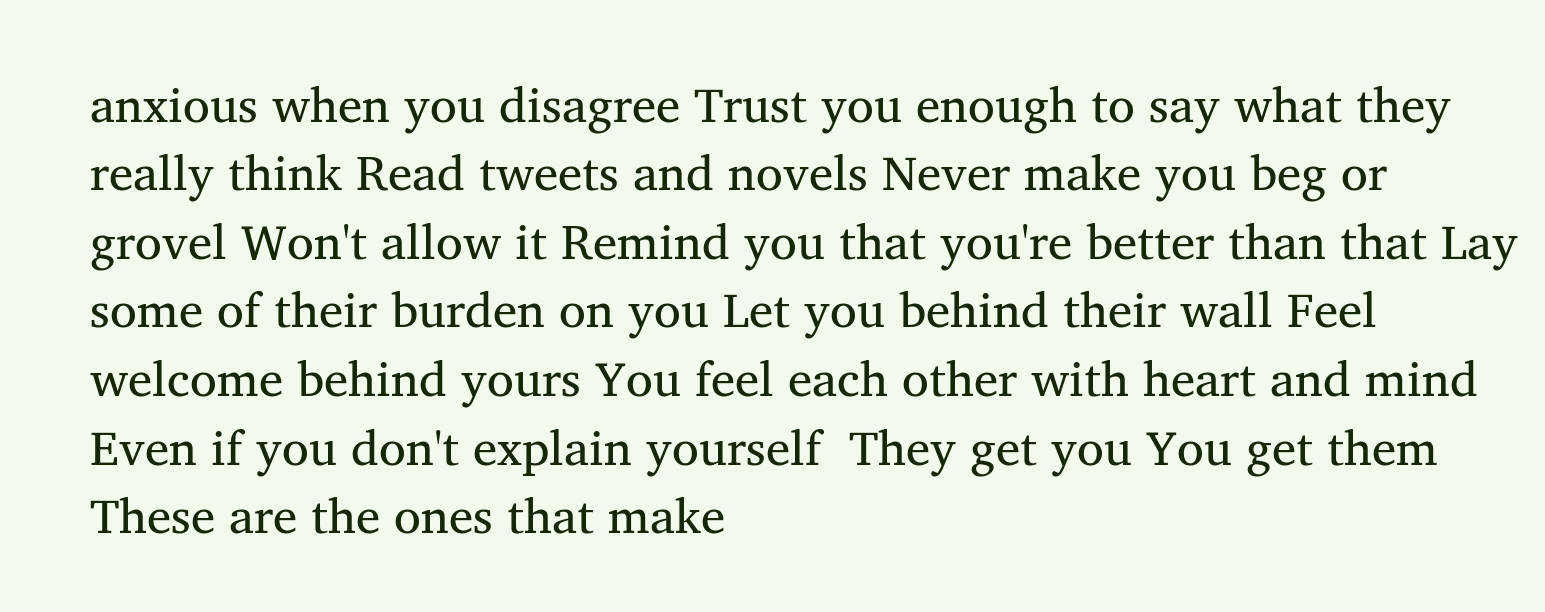anxious when you disagree Trust you enough to say what they really think Read tweets and novels Never make you beg or grovel Won't allow it Remind you that you're better than that Lay some of their burden on you Let you behind their wall Feel welcome behind yours You feel each other with heart and mind Even if you don't explain yourself  They get you You get them These are the ones that make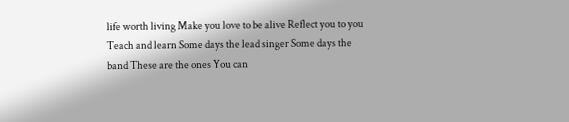life worth living Make you love to be alive Reflect you to you Teach and learn Some days the lead singer Some days the band These are the ones You can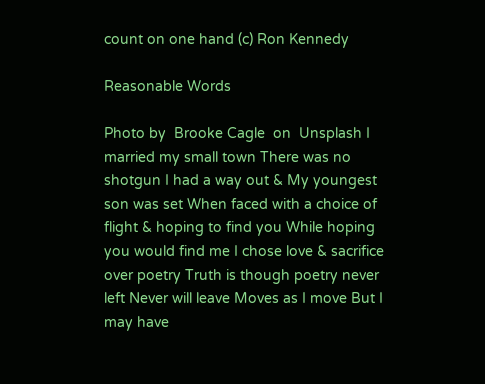count on one hand (c) Ron Kennedy

Reasonable Words

Photo by  Brooke Cagle  on  Unsplash I married my small town There was no shotgun I had a way out & My youngest son was set When faced with a choice of flight & hoping to find you While hoping you would find me I chose love & sacrifice over poetry Truth is though poetry never left Never will leave Moves as I move But I may have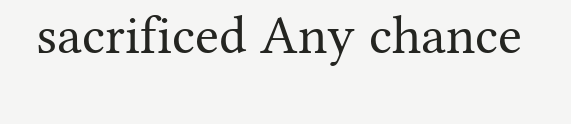sacrificed Any chance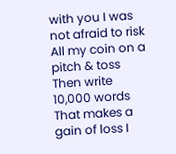with you I was not afraid to risk All my coin on a pitch & toss Then write 10,000 words That makes a gain of loss I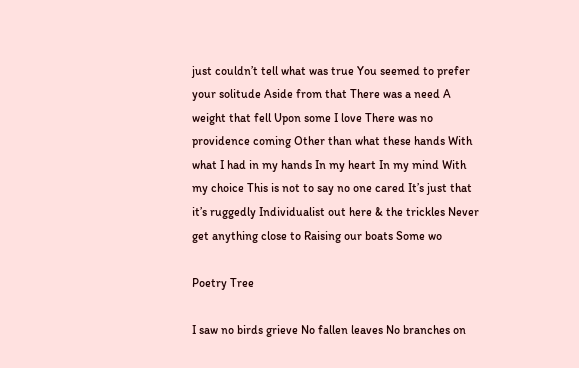just couldn’t tell what was true You seemed to prefer your solitude Aside from that There was a need A weight that fell Upon some I love There was no providence coming Other than what these hands With what I had in my hands In my heart In my mind With my choice This is not to say no one cared It’s just that it’s ruggedly Individualist out here & the trickles Never get anything close to Raising our boats Some wo

Poetry Tree

I saw no birds grieve No fallen leaves No branches on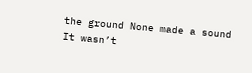the ground None made a sound It wasn’t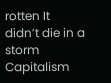rotten It didn’t die in a storm Capitalism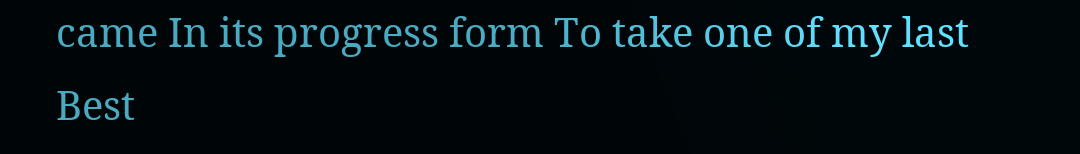came In its progress form To take one of my last  Best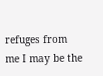refuges from me I may be the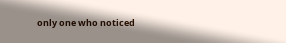only one who noticed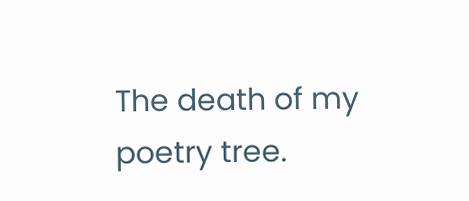The death of my poetry tree.